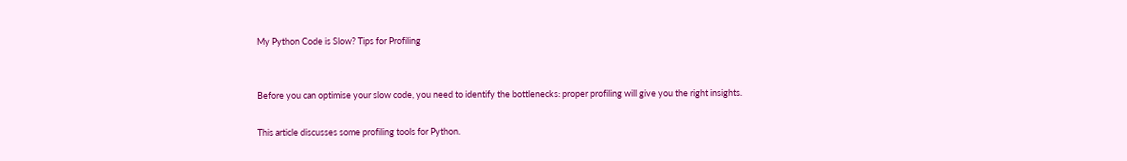My Python Code is Slow? Tips for Profiling


Before you can optimise your slow code, you need to identify the bottlenecks: proper profiling will give you the right insights.

This article discusses some profiling tools for Python.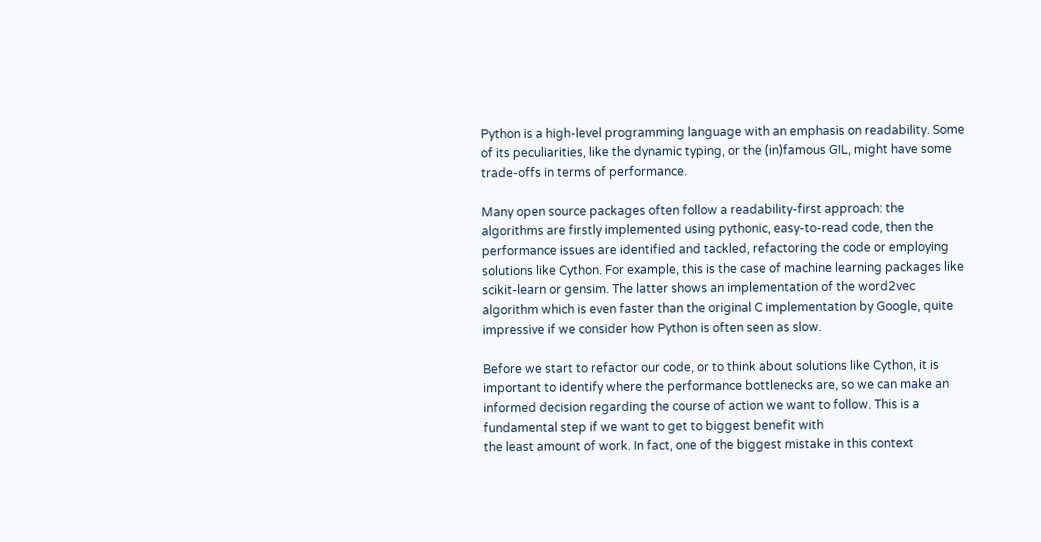Python is a high-level programming language with an emphasis on readability. Some of its peculiarities, like the dynamic typing, or the (in)famous GIL, might have some trade-offs in terms of performance.

Many open source packages often follow a readability-first approach: the algorithms are firstly implemented using pythonic, easy-to-read code, then the performance issues are identified and tackled, refactoring the code or employing solutions like Cython. For example, this is the case of machine learning packages like scikit-learn or gensim. The latter shows an implementation of the word2vec algorithm which is even faster than the original C implementation by Google, quite impressive if we consider how Python is often seen as slow.

Before we start to refactor our code, or to think about solutions like Cython, it is important to identify where the performance bottlenecks are, so we can make an informed decision regarding the course of action we want to follow. This is a fundamental step if we want to get to biggest benefit with
the least amount of work. In fact, one of the biggest mistake in this context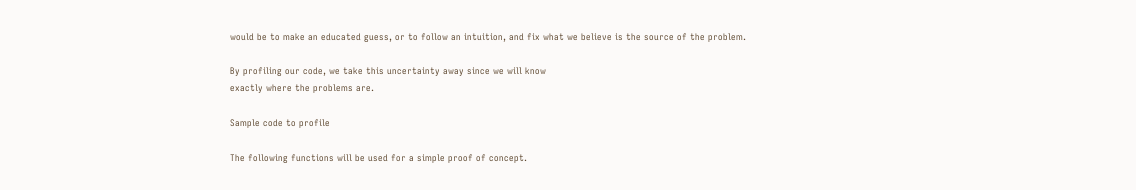would be to make an educated guess, or to follow an intuition, and fix what we believe is the source of the problem.

By profiling our code, we take this uncertainty away since we will know
exactly where the problems are.

Sample code to profile

The following functions will be used for a simple proof of concept.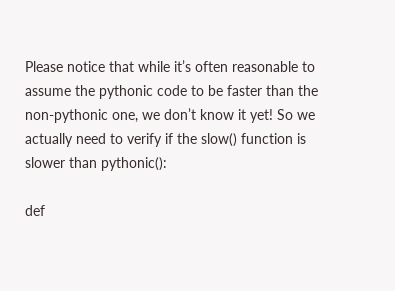Please notice that while it’s often reasonable to assume the pythonic code to be faster than the non-pythonic one, we don’t know it yet! So we actually need to verify if the slow() function is slower than pythonic():

def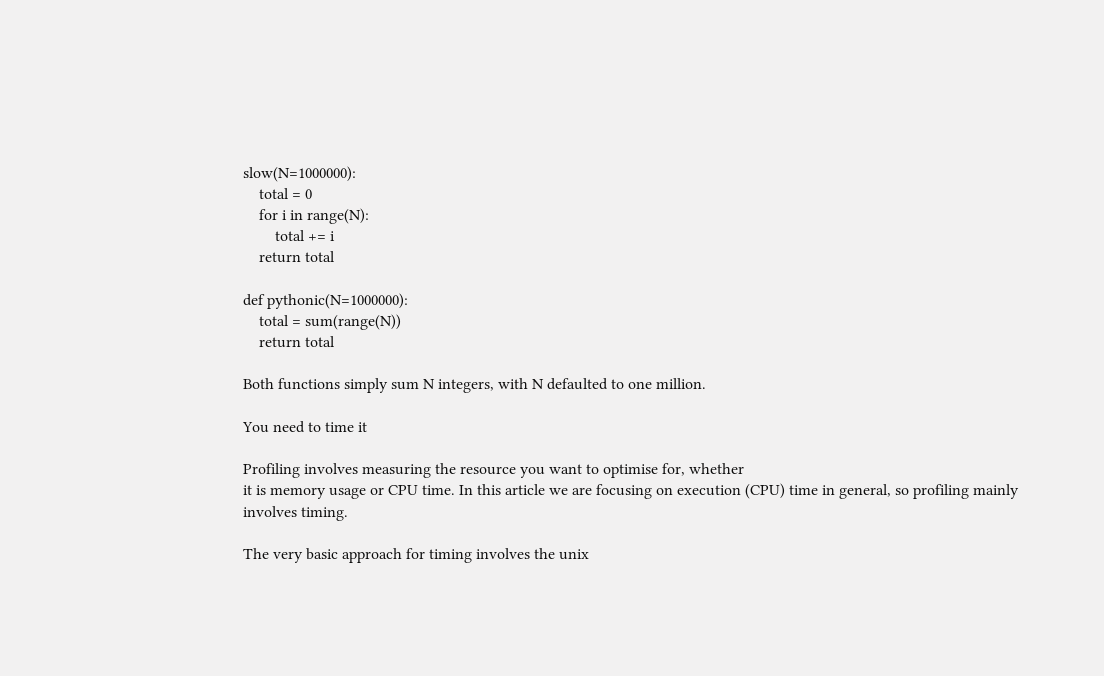slow(N=1000000):
    total = 0
    for i in range(N):
        total += i
    return total

def pythonic(N=1000000):
    total = sum(range(N))
    return total

Both functions simply sum N integers, with N defaulted to one million.

You need to time it

Profiling involves measuring the resource you want to optimise for, whether
it is memory usage or CPU time. In this article we are focusing on execution (CPU) time in general, so profiling mainly involves timing.

The very basic approach for timing involves the unix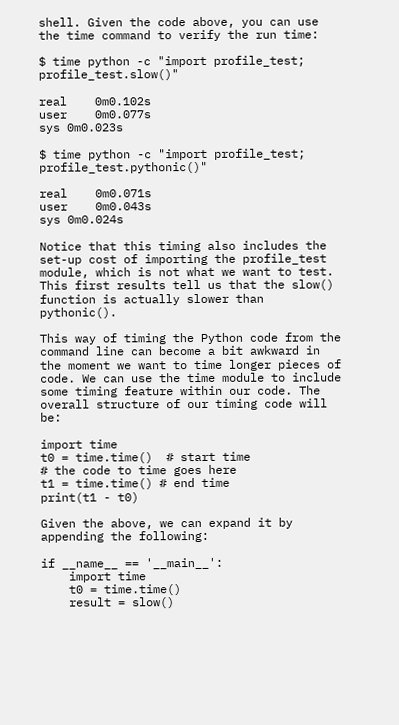shell. Given the code above, you can use the time command to verify the run time:

$ time python -c "import profile_test; profile_test.slow()"

real    0m0.102s
user    0m0.077s
sys 0m0.023s

$ time python -c "import profile_test; profile_test.pythonic()"

real    0m0.071s
user    0m0.043s
sys 0m0.024s

Notice that this timing also includes the set-up cost of importing the profile_test module, which is not what we want to test. This first results tell us that the slow() function is actually slower than pythonic().

This way of timing the Python code from the command line can become a bit awkward in the moment we want to time longer pieces of code. We can use the time module to include some timing feature within our code. The overall structure of our timing code will be:

import time
t0 = time.time()  # start time
# the code to time goes here
t1 = time.time() # end time
print(t1 - t0)

Given the above, we can expand it by appending the following:

if __name__ == '__main__':
    import time
    t0 = time.time()
    result = slow()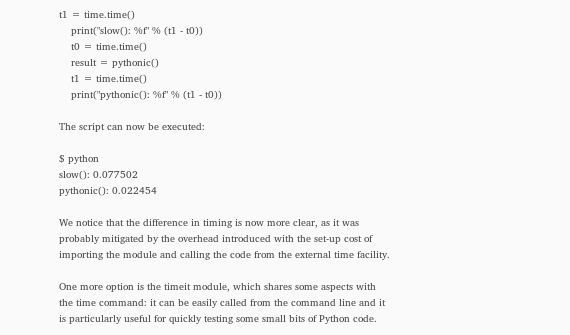t1 = time.time()
    print("slow(): %f" % (t1 - t0))
    t0 = time.time()
    result = pythonic()
    t1 = time.time()
    print("pythonic(): %f" % (t1 - t0))

The script can now be executed:

$ python
slow(): 0.077502
pythonic(): 0.022454

We notice that the difference in timing is now more clear, as it was probably mitigated by the overhead introduced with the set-up cost of importing the module and calling the code from the external time facility.

One more option is the timeit module, which shares some aspects with the time command: it can be easily called from the command line and it is particularly useful for quickly testing some small bits of Python code.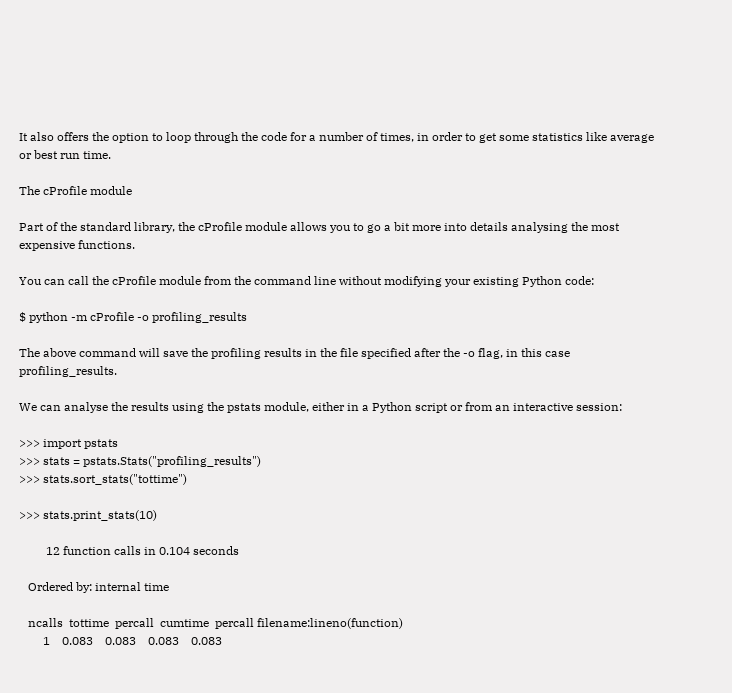It also offers the option to loop through the code for a number of times, in order to get some statistics like average or best run time.

The cProfile module

Part of the standard library, the cProfile module allows you to go a bit more into details analysing the most expensive functions.

You can call the cProfile module from the command line without modifying your existing Python code:

$ python -m cProfile -o profiling_results

The above command will save the profiling results in the file specified after the -o flag, in this case profiling_results.

We can analyse the results using the pstats module, either in a Python script or from an interactive session:

>>> import pstats
>>> stats = pstats.Stats("profiling_results")
>>> stats.sort_stats("tottime")

>>> stats.print_stats(10)

         12 function calls in 0.104 seconds

   Ordered by: internal time

   ncalls  tottime  percall  cumtime  percall filename:lineno(function)
        1    0.083    0.083    0.083    0.083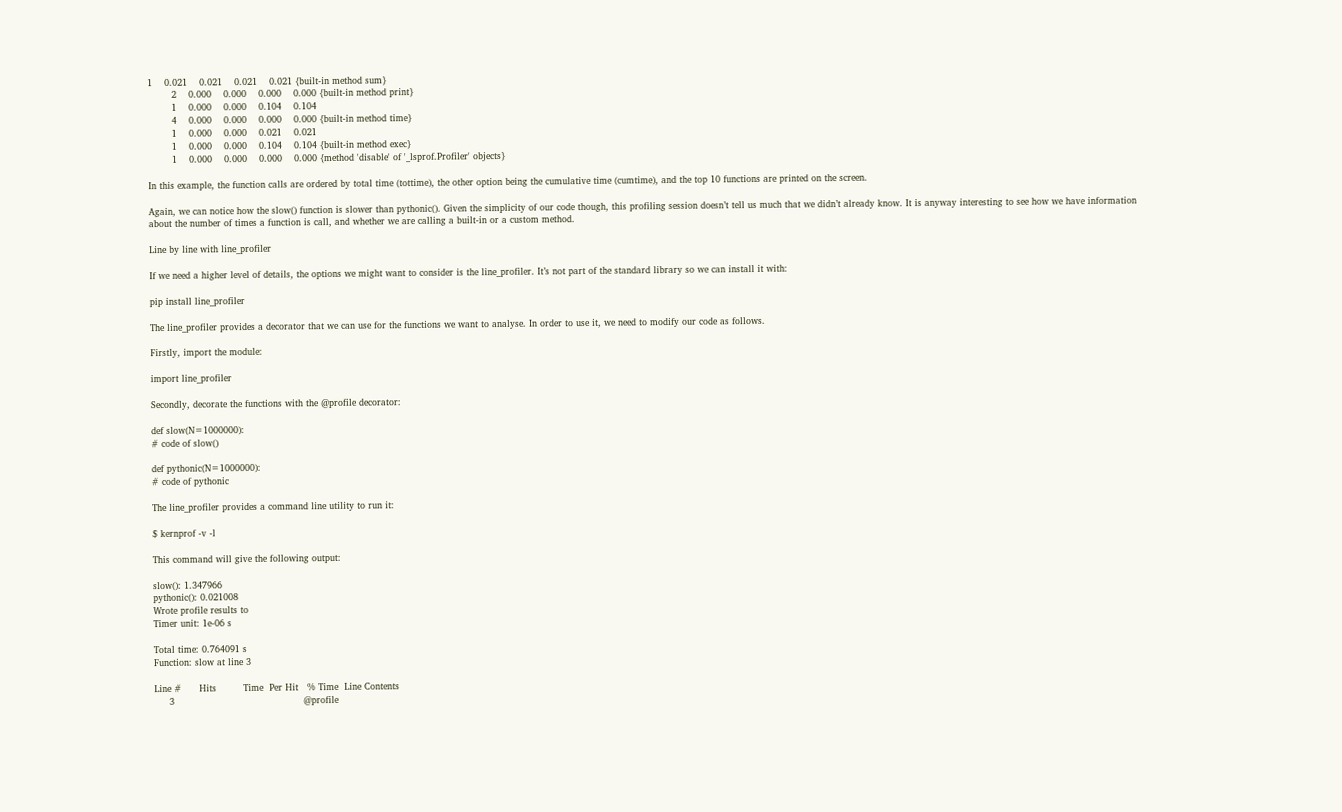1    0.021    0.021    0.021    0.021 {built-in method sum}
        2    0.000    0.000    0.000    0.000 {built-in method print}
        1    0.000    0.000    0.104    0.104
        4    0.000    0.000    0.000    0.000 {built-in method time}
        1    0.000    0.000    0.021    0.021
        1    0.000    0.000    0.104    0.104 {built-in method exec}
        1    0.000    0.000    0.000    0.000 {method 'disable' of '_lsprof.Profiler' objects}

In this example, the function calls are ordered by total time (tottime), the other option being the cumulative time (cumtime), and the top 10 functions are printed on the screen.

Again, we can notice how the slow() function is slower than pythonic(). Given the simplicity of our code though, this profiling session doesn’t tell us much that we didn’t already know. It is anyway interesting to see how we have information about the number of times a function is call, and whether we are calling a built-in or a custom method.

Line by line with line_profiler

If we need a higher level of details, the options we might want to consider is the line_profiler. It’s not part of the standard library so we can install it with:

pip install line_profiler

The line_profiler provides a decorator that we can use for the functions we want to analyse. In order to use it, we need to modify our code as follows.

Firstly, import the module:

import line_profiler

Secondly, decorate the functions with the @profile decorator:

def slow(N=1000000):
# code of slow()

def pythonic(N=1000000):
# code of pythonic

The line_profiler provides a command line utility to run it:

$ kernprof -v -l

This command will give the following output:

slow(): 1.347966
pythonic(): 0.021008
Wrote profile results to
Timer unit: 1e-06 s

Total time: 0.764091 s
Function: slow at line 3

Line #      Hits         Time  Per Hit   % Time  Line Contents
     3                                           @profile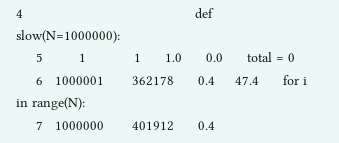4                                           def slow(N=1000000):
     5         1            1      1.0      0.0      total = 0
     6   1000001       362178      0.4     47.4      for i in range(N):
     7   1000000       401912      0.4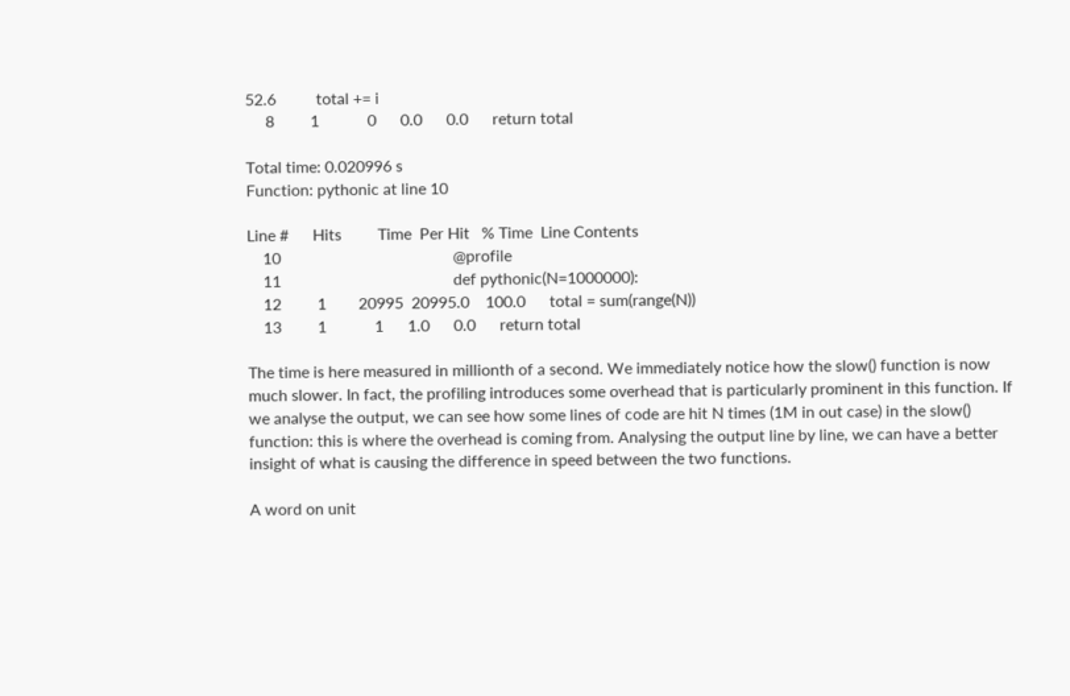52.6          total += i
     8         1            0      0.0      0.0      return total

Total time: 0.020996 s
Function: pythonic at line 10

Line #      Hits         Time  Per Hit   % Time  Line Contents
    10                                           @profile
    11                                           def pythonic(N=1000000):
    12         1        20995  20995.0    100.0      total = sum(range(N))
    13         1            1      1.0      0.0      return total

The time is here measured in millionth of a second. We immediately notice how the slow() function is now much slower. In fact, the profiling introduces some overhead that is particularly prominent in this function. If we analyse the output, we can see how some lines of code are hit N times (1M in out case) in the slow() function: this is where the overhead is coming from. Analysing the output line by line, we can have a better insight of what is causing the difference in speed between the two functions.

A word on unit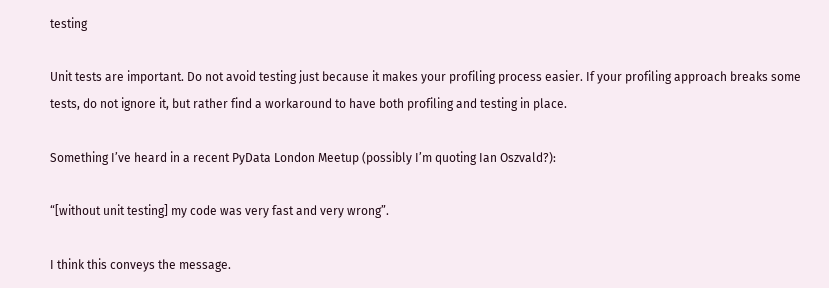testing

Unit tests are important. Do not avoid testing just because it makes your profiling process easier. If your profiling approach breaks some tests, do not ignore it, but rather find a workaround to have both profiling and testing in place.

Something I’ve heard in a recent PyData London Meetup (possibly I’m quoting Ian Oszvald?):

“[without unit testing] my code was very fast and very wrong”.

I think this conveys the message.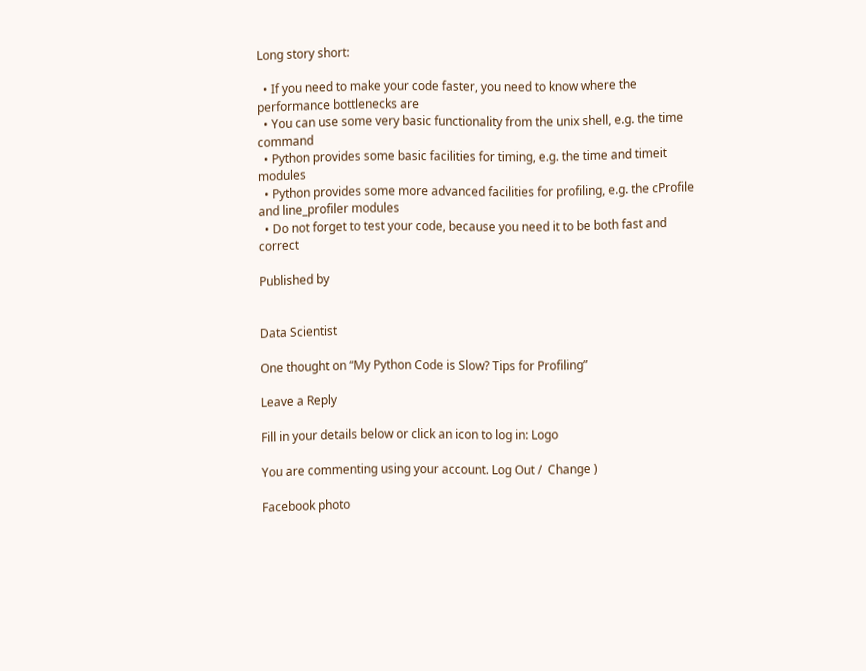Long story short:

  • If you need to make your code faster, you need to know where the performance bottlenecks are
  • You can use some very basic functionality from the unix shell, e.g. the time command
  • Python provides some basic facilities for timing, e.g. the time and timeit modules
  • Python provides some more advanced facilities for profiling, e.g. the cProfile and line_profiler modules
  • Do not forget to test your code, because you need it to be both fast and correct

Published by


Data Scientist

One thought on “My Python Code is Slow? Tips for Profiling”

Leave a Reply

Fill in your details below or click an icon to log in: Logo

You are commenting using your account. Log Out /  Change )

Facebook photo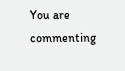You are commenting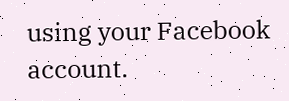using your Facebook account.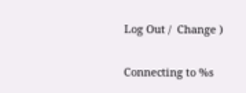Log Out /  Change )

Connecting to %s